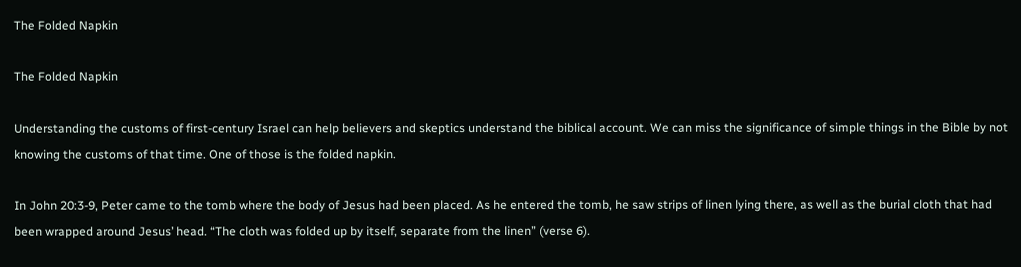The Folded Napkin

The Folded Napkin

Understanding the customs of first-century Israel can help believers and skeptics understand the biblical account. We can miss the significance of simple things in the Bible by not knowing the customs of that time. One of those is the folded napkin.

In John 20:3-9, Peter came to the tomb where the body of Jesus had been placed. As he entered the tomb, he saw strips of linen lying there, as well as the burial cloth that had been wrapped around Jesus’ head. “The cloth was folded up by itself, separate from the linen” (verse 6).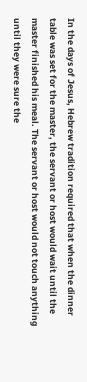In the days of Jesus, Hebrew tradition required that when the dinner table was set for the master, the servant or host would wait until the master finished his meal. The servant or host would not touch anything until they were sure the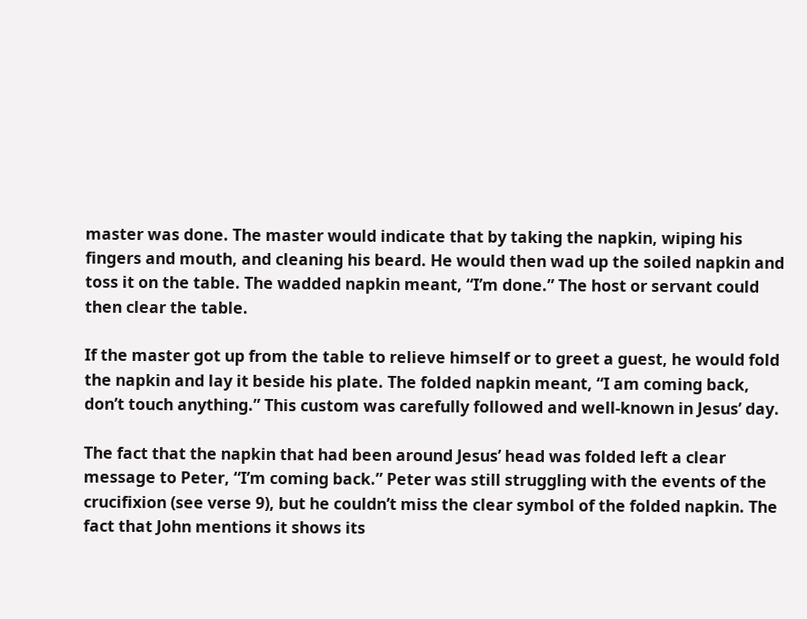master was done. The master would indicate that by taking the napkin, wiping his fingers and mouth, and cleaning his beard. He would then wad up the soiled napkin and toss it on the table. The wadded napkin meant, “I’m done.” The host or servant could then clear the table.

If the master got up from the table to relieve himself or to greet a guest, he would fold the napkin and lay it beside his plate. The folded napkin meant, “I am coming back, don’t touch anything.” This custom was carefully followed and well-known in Jesus’ day.

The fact that the napkin that had been around Jesus’ head was folded left a clear message to Peter, “I’m coming back.” Peter was still struggling with the events of the crucifixion (see verse 9), but he couldn’t miss the clear symbol of the folded napkin. The fact that John mentions it shows its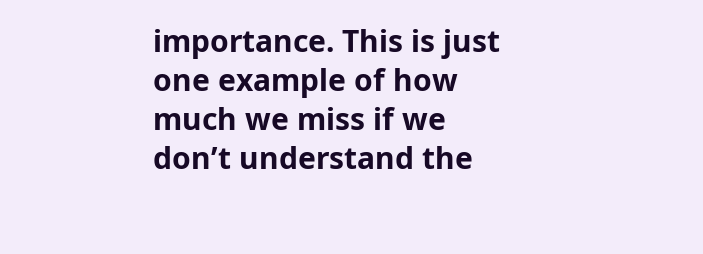importance. This is just one example of how much we miss if we don’t understand the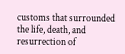customs that surrounded the life, death, and resurrection of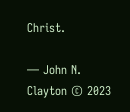Christ.

— John N. Clayton © 2023